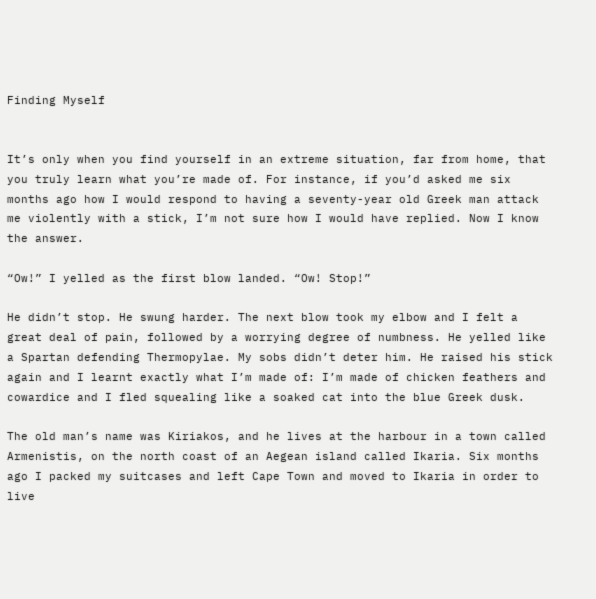Finding Myself


It’s only when you find yourself in an extreme situation, far from home, that you truly learn what you’re made of. For instance, if you’d asked me six months ago how I would respond to having a seventy-year old Greek man attack me violently with a stick, I’m not sure how I would have replied. Now I know the answer.

“Ow!” I yelled as the first blow landed. “Ow! Stop!”

He didn’t stop. He swung harder. The next blow took my elbow and I felt a great deal of pain, followed by a worrying degree of numbness. He yelled like a Spartan defending Thermopylae. My sobs didn’t deter him. He raised his stick again and I learnt exactly what I’m made of: I’m made of chicken feathers and cowardice and I fled squealing like a soaked cat into the blue Greek dusk.

The old man’s name was Kiriakos, and he lives at the harbour in a town called Armenistis, on the north coast of an Aegean island called Ikaria. Six months ago I packed my suitcases and left Cape Town and moved to Ikaria in order to live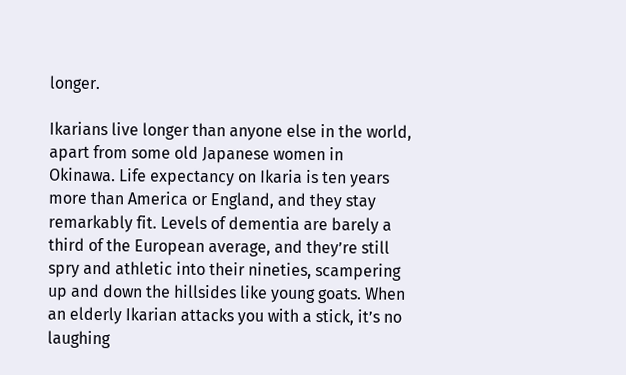longer.

Ikarians live longer than anyone else in the world, apart from some old Japanese women in Okinawa. Life expectancy on Ikaria is ten years more than America or England, and they stay remarkably fit. Levels of dementia are barely a third of the European average, and they’re still spry and athletic into their nineties, scampering up and down the hillsides like young goats. When an elderly Ikarian attacks you with a stick, it’s no laughing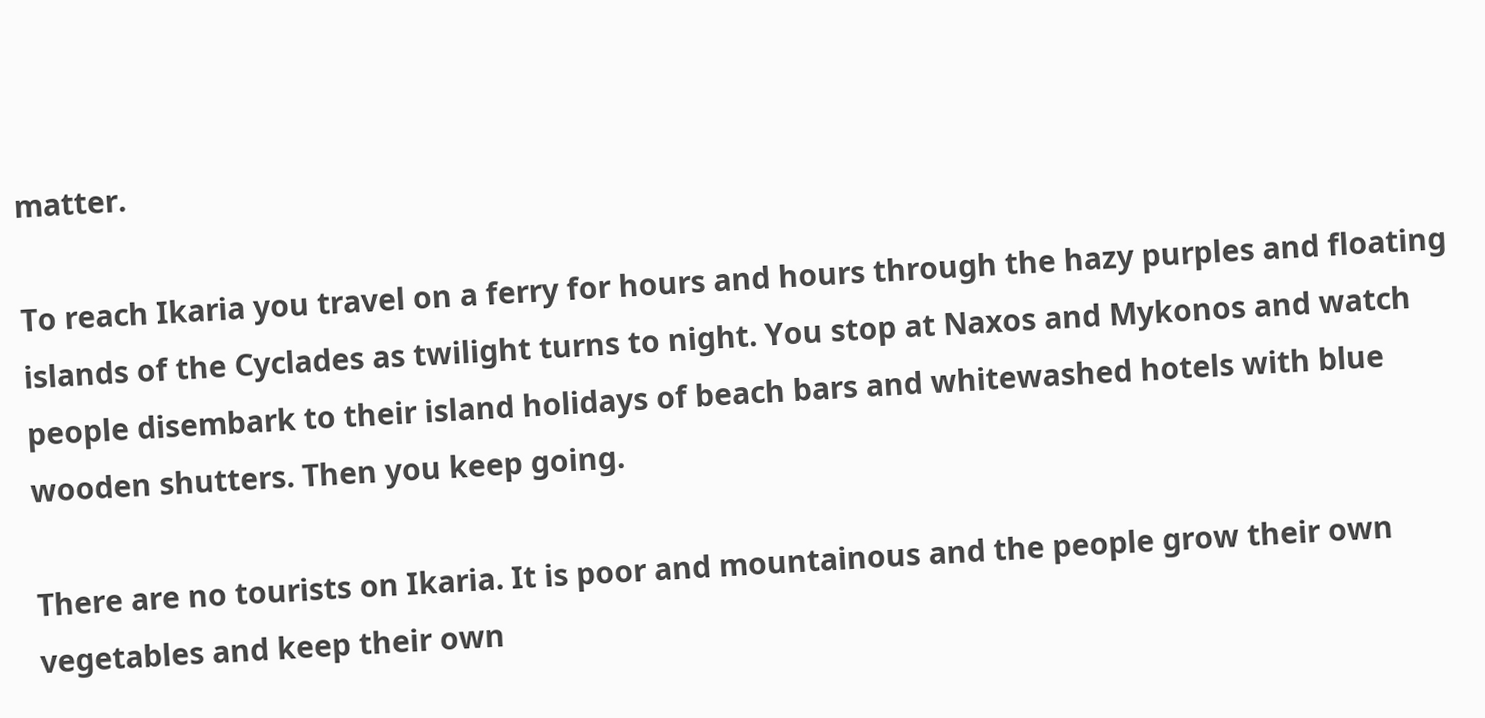matter.

To reach Ikaria you travel on a ferry for hours and hours through the hazy purples and floating islands of the Cyclades as twilight turns to night. You stop at Naxos and Mykonos and watch people disembark to their island holidays of beach bars and whitewashed hotels with blue wooden shutters. Then you keep going.

There are no tourists on Ikaria. It is poor and mountainous and the people grow their own vegetables and keep their own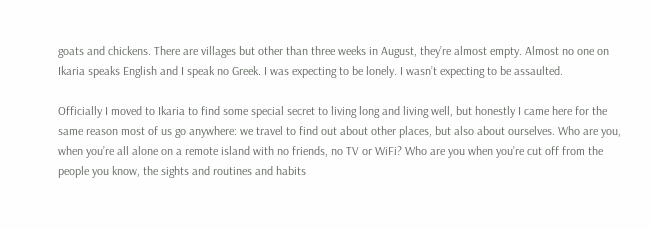goats and chickens. There are villages but other than three weeks in August, they’re almost empty. Almost no one on Ikaria speaks English and I speak no Greek. I was expecting to be lonely. I wasn’t expecting to be assaulted.

Officially I moved to Ikaria to find some special secret to living long and living well, but honestly I came here for the same reason most of us go anywhere: we travel to find out about other places, but also about ourselves. Who are you, when you’re all alone on a remote island with no friends, no TV or WiFi? Who are you when you’re cut off from the people you know, the sights and routines and habits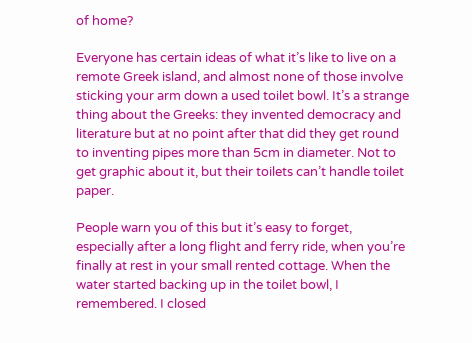of home?

Everyone has certain ideas of what it’s like to live on a remote Greek island, and almost none of those involve sticking your arm down a used toilet bowl. It’s a strange thing about the Greeks: they invented democracy and literature but at no point after that did they get round to inventing pipes more than 5cm in diameter. Not to get graphic about it, but their toilets can’t handle toilet paper.

People warn you of this but it’s easy to forget, especially after a long flight and ferry ride, when you’re finally at rest in your small rented cottage. When the water started backing up in the toilet bowl, I remembered. I closed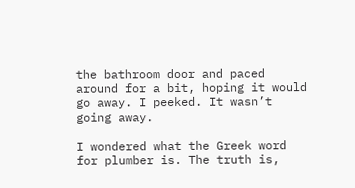the bathroom door and paced around for a bit, hoping it would go away. I peeked. It wasn’t going away.

I wondered what the Greek word for plumber is. The truth is,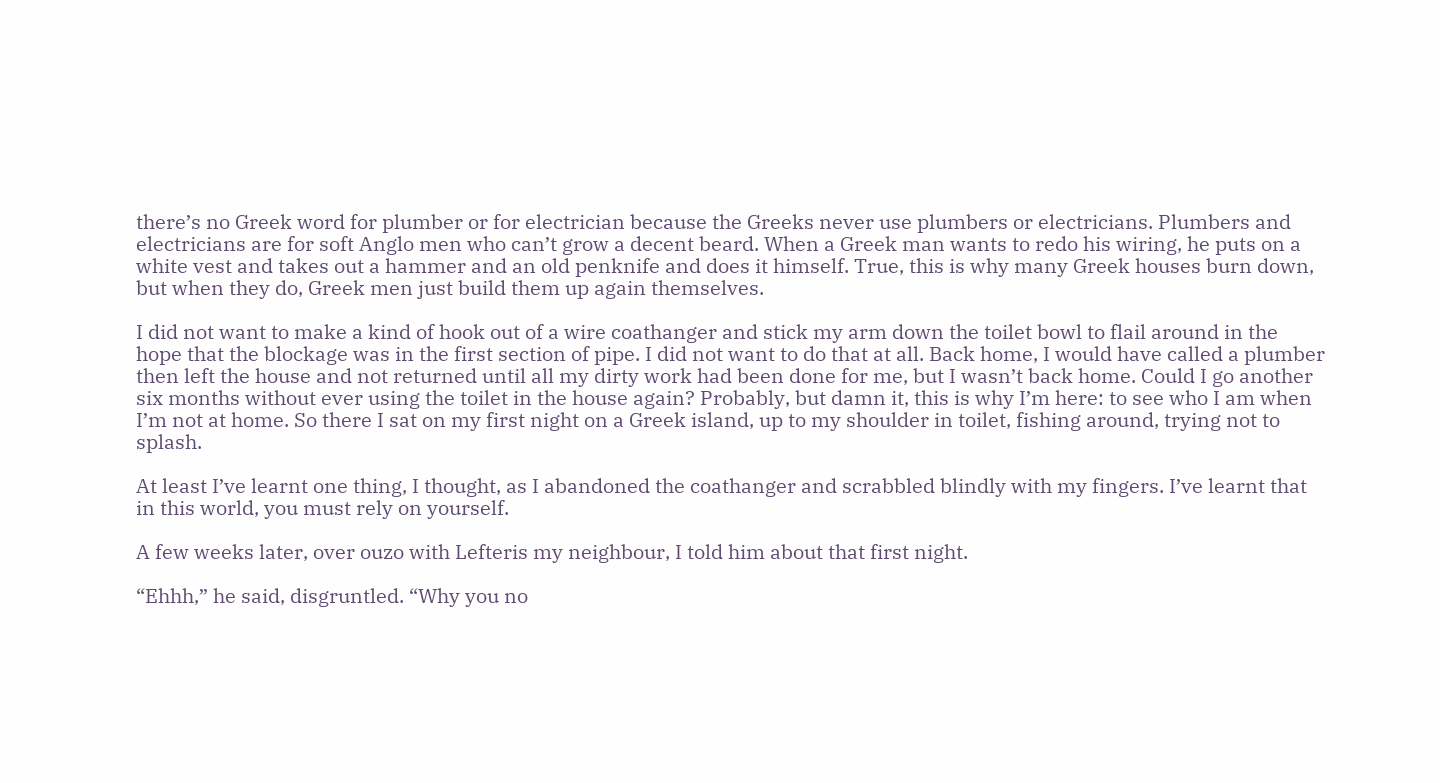there’s no Greek word for plumber or for electrician because the Greeks never use plumbers or electricians. Plumbers and electricians are for soft Anglo men who can’t grow a decent beard. When a Greek man wants to redo his wiring, he puts on a white vest and takes out a hammer and an old penknife and does it himself. True, this is why many Greek houses burn down, but when they do, Greek men just build them up again themselves.

I did not want to make a kind of hook out of a wire coathanger and stick my arm down the toilet bowl to flail around in the hope that the blockage was in the first section of pipe. I did not want to do that at all. Back home, I would have called a plumber then left the house and not returned until all my dirty work had been done for me, but I wasn’t back home. Could I go another six months without ever using the toilet in the house again? Probably, but damn it, this is why I’m here: to see who I am when I’m not at home. So there I sat on my first night on a Greek island, up to my shoulder in toilet, fishing around, trying not to splash.

At least I’ve learnt one thing, I thought, as I abandoned the coathanger and scrabbled blindly with my fingers. I’ve learnt that in this world, you must rely on yourself.

A few weeks later, over ouzo with Lefteris my neighbour, I told him about that first night.

“Ehhh,” he said, disgruntled. “Why you no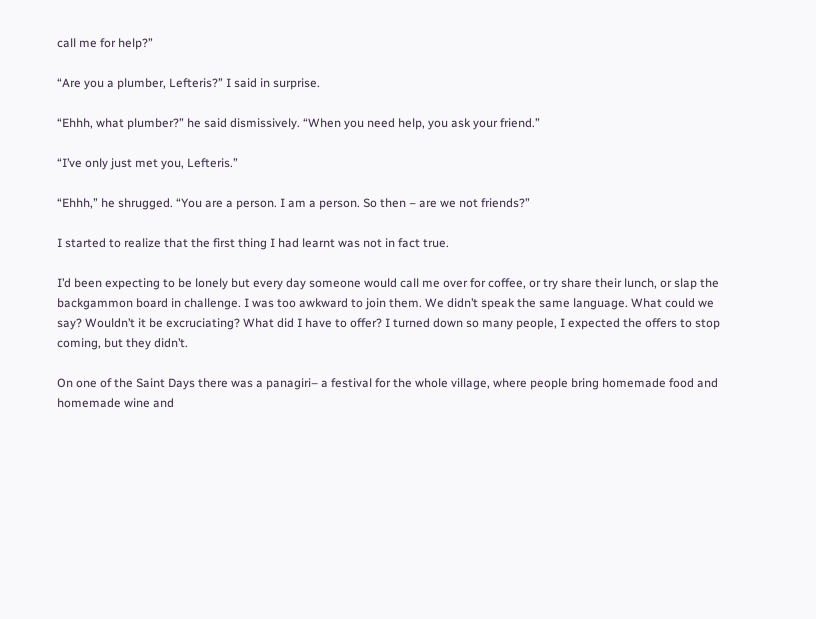call me for help?”

“Are you a plumber, Lefteris?” I said in surprise.

“Ehhh, what plumber?” he said dismissively. “When you need help, you ask your friend.”

“I’ve only just met you, Lefteris.”

“Ehhh,” he shrugged. “You are a person. I am a person. So then – are we not friends?”

I started to realize that the first thing I had learnt was not in fact true.

I’d been expecting to be lonely but every day someone would call me over for coffee, or try share their lunch, or slap the backgammon board in challenge. I was too awkward to join them. We didn’t speak the same language. What could we say? Wouldn’t it be excruciating? What did I have to offer? I turned down so many people, I expected the offers to stop coming, but they didn’t.

On one of the Saint Days there was a panagiri– a festival for the whole village, where people bring homemade food and homemade wine and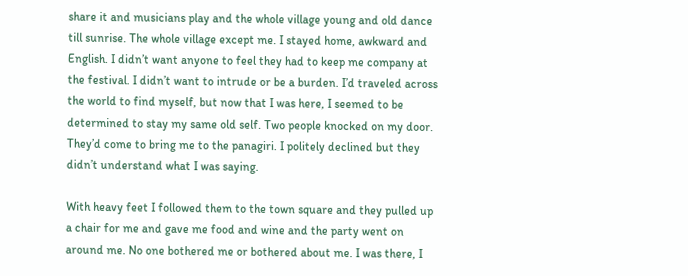share it and musicians play and the whole village young and old dance till sunrise. The whole village except me. I stayed home, awkward and English. I didn’t want anyone to feel they had to keep me company at the festival. I didn’t want to intrude or be a burden. I’d traveled across the world to find myself, but now that I was here, I seemed to be determined to stay my same old self. Two people knocked on my door. They’d come to bring me to the panagiri. I politely declined but they didn’t understand what I was saying.

With heavy feet I followed them to the town square and they pulled up a chair for me and gave me food and wine and the party went on around me. No one bothered me or bothered about me. I was there, I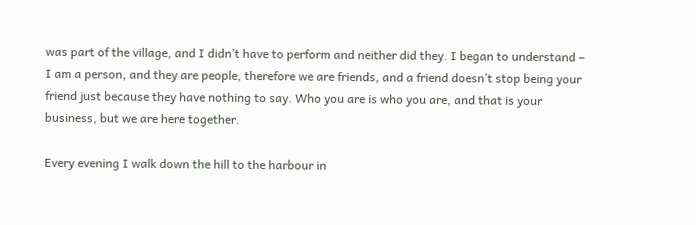was part of the village, and I didn’t have to perform and neither did they. I began to understand – I am a person, and they are people, therefore we are friends, and a friend doesn’t stop being your friend just because they have nothing to say. Who you are is who you are, and that is your business, but we are here together.

Every evening I walk down the hill to the harbour in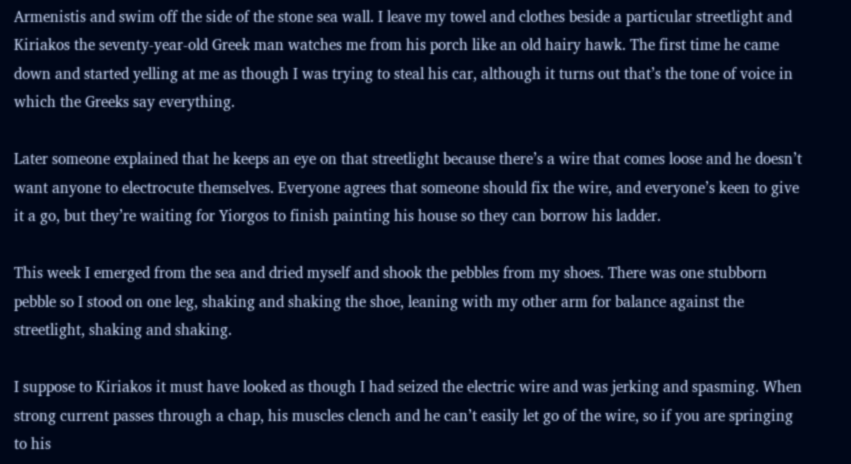Armenistis and swim off the side of the stone sea wall. I leave my towel and clothes beside a particular streetlight and Kiriakos the seventy-year-old Greek man watches me from his porch like an old hairy hawk. The first time he came down and started yelling at me as though I was trying to steal his car, although it turns out that’s the tone of voice in which the Greeks say everything.

Later someone explained that he keeps an eye on that streetlight because there’s a wire that comes loose and he doesn’t want anyone to electrocute themselves. Everyone agrees that someone should fix the wire, and everyone’s keen to give it a go, but they’re waiting for Yiorgos to finish painting his house so they can borrow his ladder.

This week I emerged from the sea and dried myself and shook the pebbles from my shoes. There was one stubborn pebble so I stood on one leg, shaking and shaking the shoe, leaning with my other arm for balance against the streetlight, shaking and shaking.

I suppose to Kiriakos it must have looked as though I had seized the electric wire and was jerking and spasming. When strong current passes through a chap, his muscles clench and he can’t easily let go of the wire, so if you are springing to his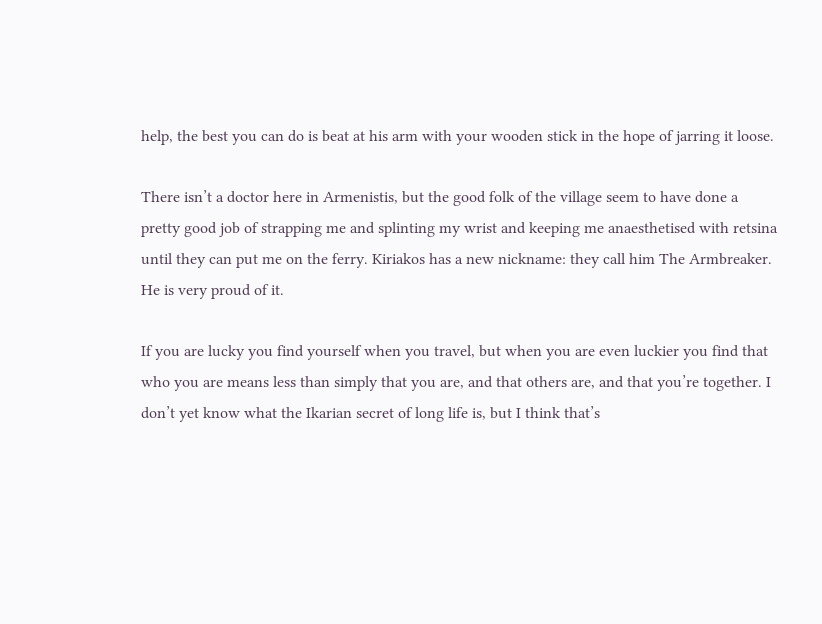help, the best you can do is beat at his arm with your wooden stick in the hope of jarring it loose.

There isn’t a doctor here in Armenistis, but the good folk of the village seem to have done a pretty good job of strapping me and splinting my wrist and keeping me anaesthetised with retsina until they can put me on the ferry. Kiriakos has a new nickname: they call him The Armbreaker. He is very proud of it.

If you are lucky you find yourself when you travel, but when you are even luckier you find that who you are means less than simply that you are, and that others are, and that you’re together. I don’t yet know what the Ikarian secret of long life is, but I think that’s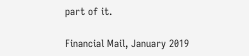part of it.

Financial Mail, January 2019